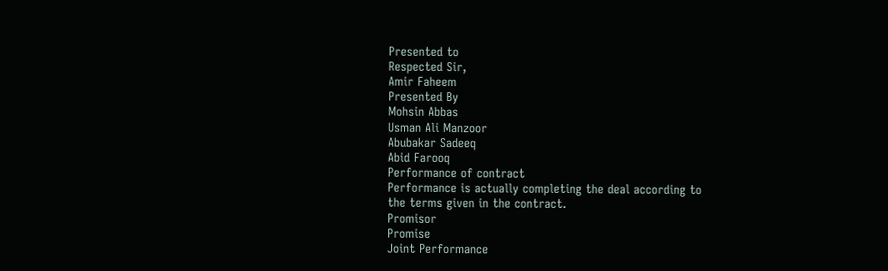Presented to
Respected Sir,
Amir Faheem
Presented By
Mohsin Abbas
Usman Ali Manzoor
Abubakar Sadeeq
Abid Farooq
Performance of contract
Performance is actually completing the deal according to
the terms given in the contract.
Promisor
Promise
Joint Performance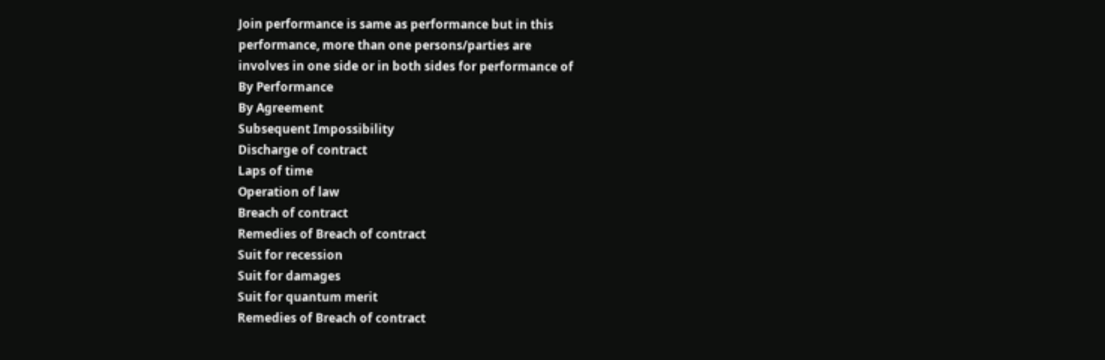Join performance is same as performance but in this
performance, more than one persons/parties are
involves in one side or in both sides for performance of
By Performance
By Agreement
Subsequent Impossibility
Discharge of contract
Laps of time
Operation of law
Breach of contract
Remedies of Breach of contract
Suit for recession
Suit for damages
Suit for quantum merit
Remedies of Breach of contract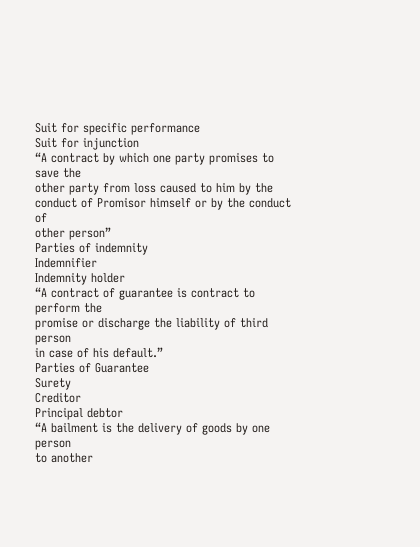Suit for specific performance
Suit for injunction
“A contract by which one party promises to save the
other party from loss caused to him by the
conduct of Promisor himself or by the conduct of
other person”
Parties of indemnity
Indemnifier
Indemnity holder
“A contract of guarantee is contract to perform the
promise or discharge the liability of third person
in case of his default.”
Parties of Guarantee
Surety
Creditor
Principal debtor
“A bailment is the delivery of goods by one person
to another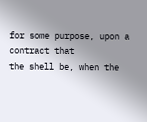for some purpose, upon a contract that
the shell be, when the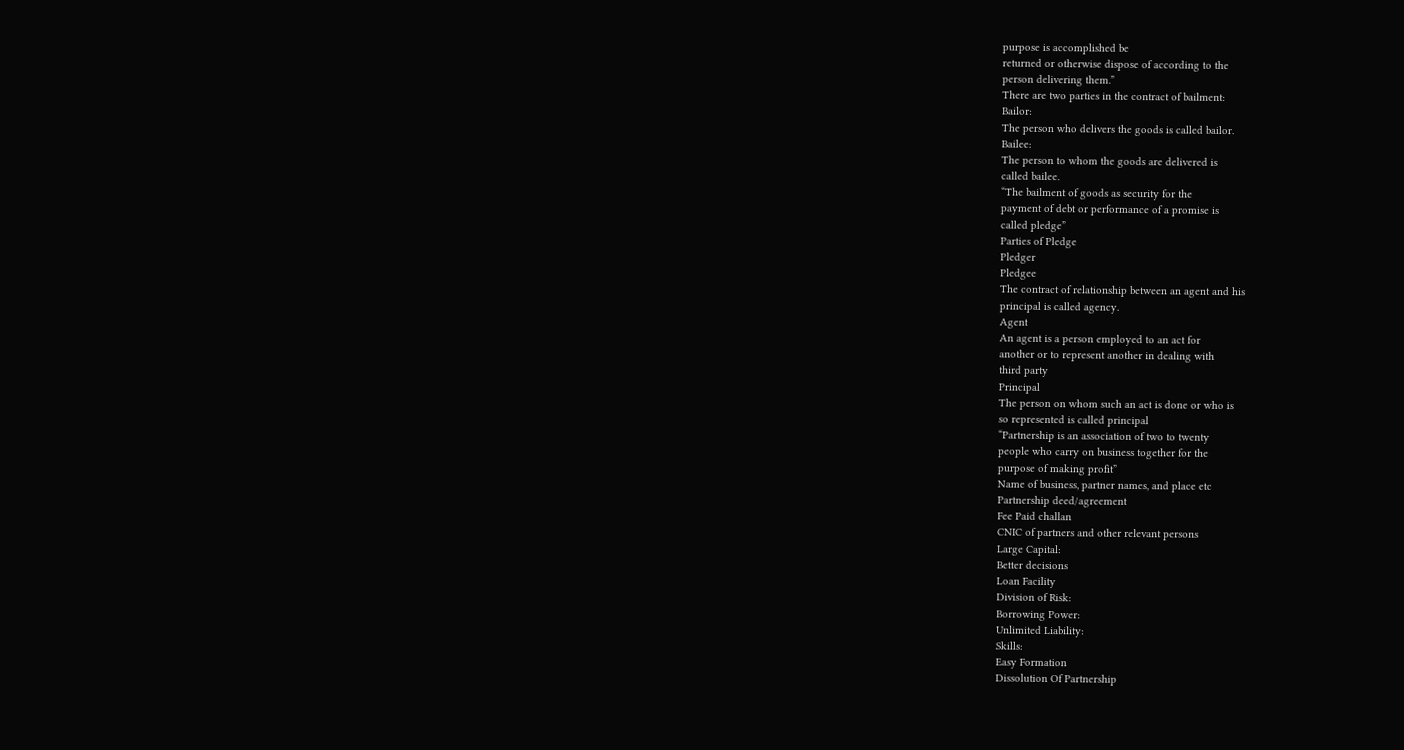purpose is accomplished be
returned or otherwise dispose of according to the
person delivering them.”
There are two parties in the contract of bailment:
Bailor:
The person who delivers the goods is called bailor.
Bailee:
The person to whom the goods are delivered is
called bailee.
“The bailment of goods as security for the
payment of debt or performance of a promise is
called pledge”
Parties of Pledge
Pledger
Pledgee
The contract of relationship between an agent and his
principal is called agency.
Agent
An agent is a person employed to an act for
another or to represent another in dealing with
third party
Principal
The person on whom such an act is done or who is
so represented is called principal
“Partnership is an association of two to twenty
people who carry on business together for the
purpose of making profit”
Name of business, partner names, and place etc
Partnership deed/agreement
Fee Paid challan
CNIC of partners and other relevant persons
Large Capital:
Better decisions
Loan Facility
Division of Risk:
Borrowing Power:
Unlimited Liability:
Skills:
Easy Formation
Dissolution Of Partnership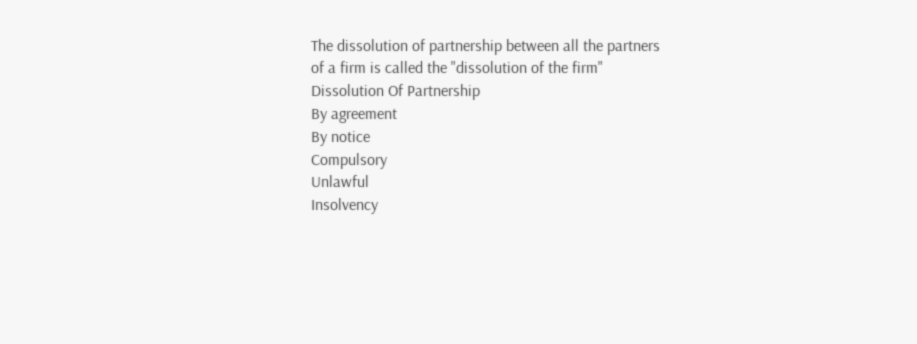The dissolution of partnership between all the partners
of a firm is called the "dissolution of the firm"
Dissolution Of Partnership
By agreement
By notice
Compulsory
Unlawful
Insolvency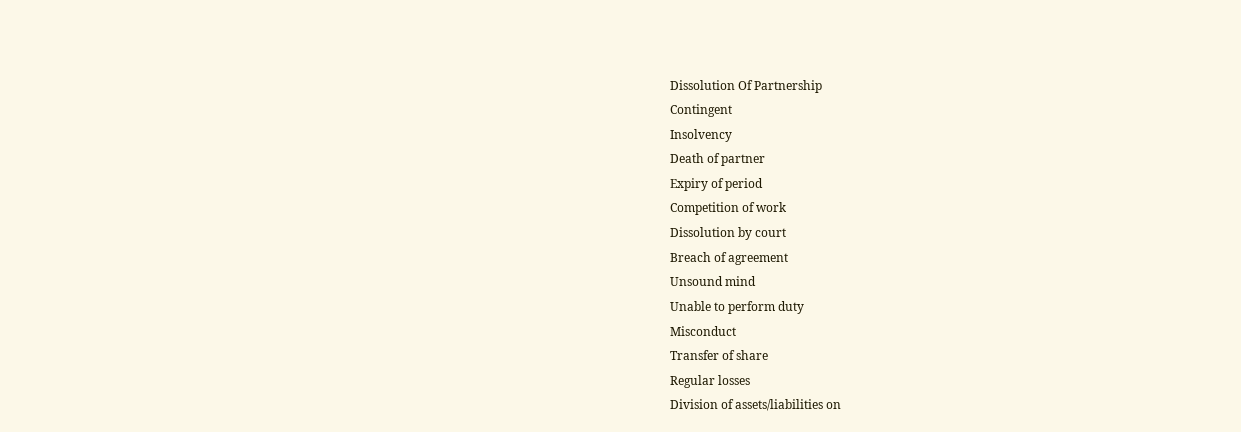Dissolution Of Partnership
Contingent
Insolvency
Death of partner
Expiry of period
Competition of work
Dissolution by court
Breach of agreement
Unsound mind
Unable to perform duty
Misconduct
Transfer of share
Regular losses
Division of assets/liabilities on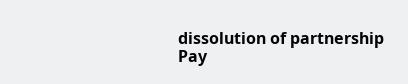dissolution of partnership
Pay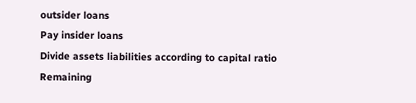outsider loans
Pay insider loans
Divide assets liabilities according to capital ratio
Remaining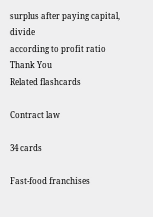surplus after paying capital, divide
according to profit ratio
Thank You
Related flashcards

Contract law

34 cards

Fast-food franchises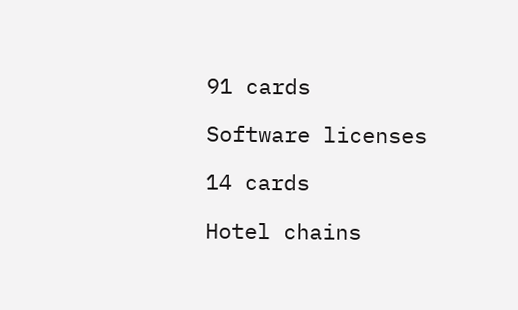91 cards

Software licenses

14 cards

Hotel chains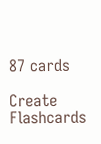87 cards

Create Flashcards